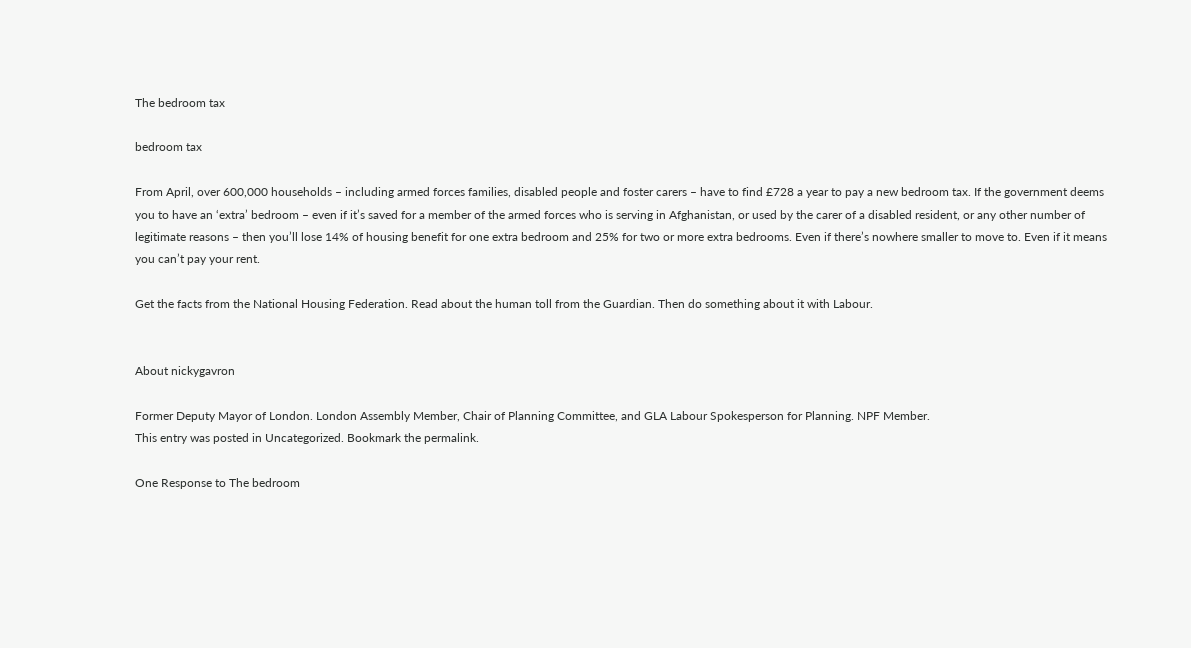The bedroom tax

bedroom tax

From April, over 600,000 households – including armed forces families, disabled people and foster carers – have to find £728 a year to pay a new bedroom tax. If the government deems you to have an ‘extra’ bedroom – even if it’s saved for a member of the armed forces who is serving in Afghanistan, or used by the carer of a disabled resident, or any other number of legitimate reasons – then you’ll lose 14% of housing benefit for one extra bedroom and 25% for two or more extra bedrooms. Even if there’s nowhere smaller to move to. Even if it means you can’t pay your rent.

Get the facts from the National Housing Federation. Read about the human toll from the Guardian. Then do something about it with Labour.


About nickygavron

Former Deputy Mayor of London. London Assembly Member, Chair of Planning Committee, and GLA Labour Spokesperson for Planning. NPF Member.
This entry was posted in Uncategorized. Bookmark the permalink.

One Response to The bedroom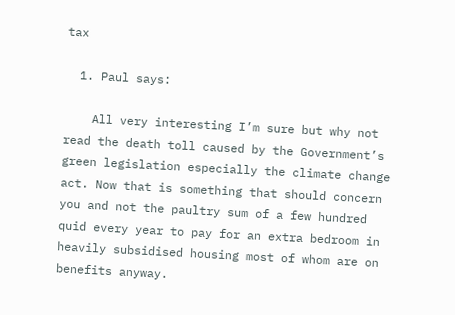tax

  1. Paul says:

    All very interesting I’m sure but why not read the death toll caused by the Government’s green legislation especially the climate change act. Now that is something that should concern you and not the paultry sum of a few hundred quid every year to pay for an extra bedroom in heavily subsidised housing most of whom are on benefits anyway.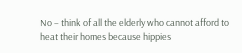No – think of all the elderly who cannot afford to heat their homes because hippies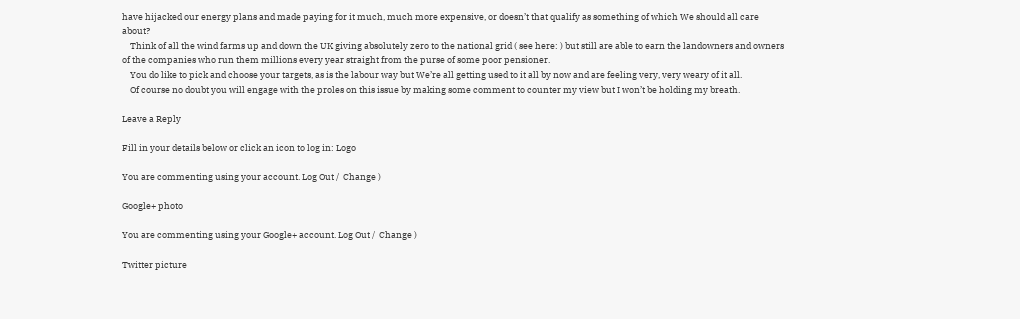have hijacked our energy plans and made paying for it much, much more expensive, or doesn’t that qualify as something of which We should all care about?
    Think of all the wind farms up and down the UK giving absolutely zero to the national grid ( see here: ) but still are able to earn the landowners and owners of the companies who run them millions every year straight from the purse of some poor pensioner.
    You do like to pick and choose your targets, as is the labour way but We’re all getting used to it all by now and are feeling very, very weary of it all.
    Of course no doubt you will engage with the proles on this issue by making some comment to counter my view but I won’t be holding my breath.

Leave a Reply

Fill in your details below or click an icon to log in: Logo

You are commenting using your account. Log Out /  Change )

Google+ photo

You are commenting using your Google+ account. Log Out /  Change )

Twitter picture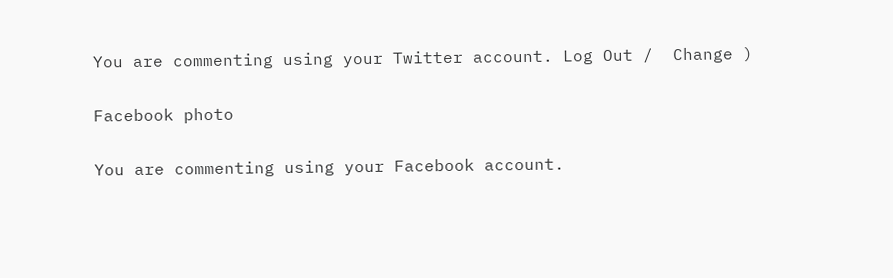You are commenting using your Twitter account. Log Out /  Change )

Facebook photo

You are commenting using your Facebook account.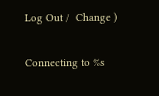Log Out /  Change )


Connecting to %s